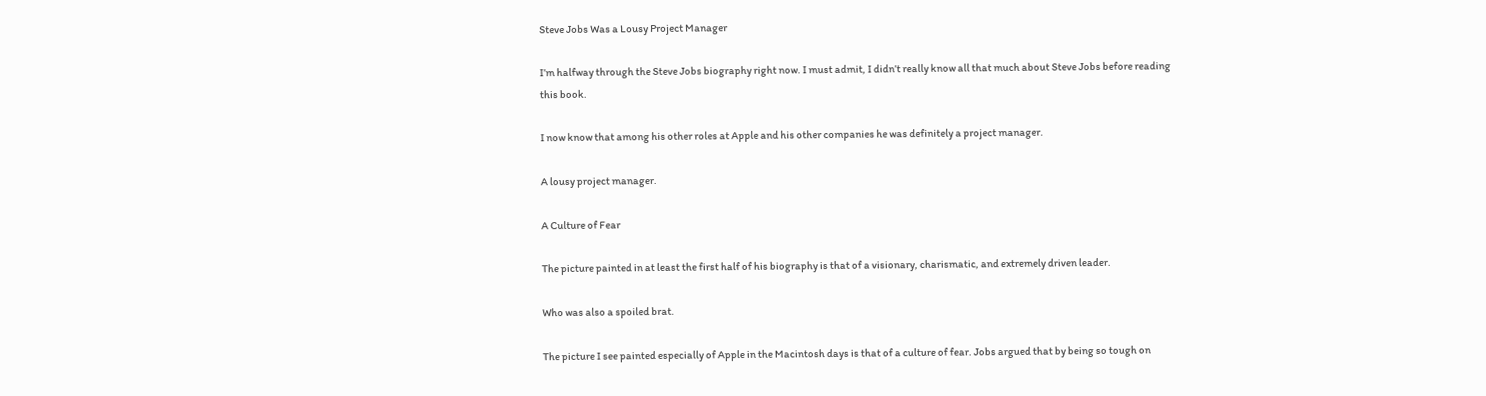Steve Jobs Was a Lousy Project Manager

I’m halfway through the Steve Jobs biography right now. I must admit, I didn’t really know all that much about Steve Jobs before reading this book.

I now know that among his other roles at Apple and his other companies he was definitely a project manager.

A lousy project manager.

A Culture of Fear

The picture painted in at least the first half of his biography is that of a visionary, charismatic, and extremely driven leader.

Who was also a spoiled brat.

The picture I see painted especially of Apple in the Macintosh days is that of a culture of fear. Jobs argued that by being so tough on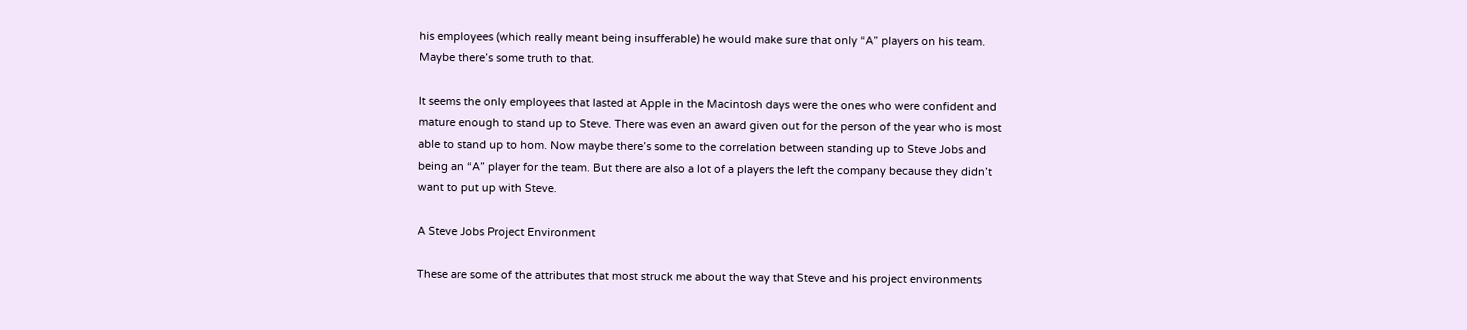his employees (which really meant being insufferable) he would make sure that only “A” players on his team. Maybe there’s some truth to that.

It seems the only employees that lasted at Apple in the Macintosh days were the ones who were confident and mature enough to stand up to Steve. There was even an award given out for the person of the year who is most able to stand up to hom. Now maybe there’s some to the correlation between standing up to Steve Jobs and being an “A” player for the team. But there are also a lot of a players the left the company because they didn’t want to put up with Steve.

A Steve Jobs Project Environment

These are some of the attributes that most struck me about the way that Steve and his project environments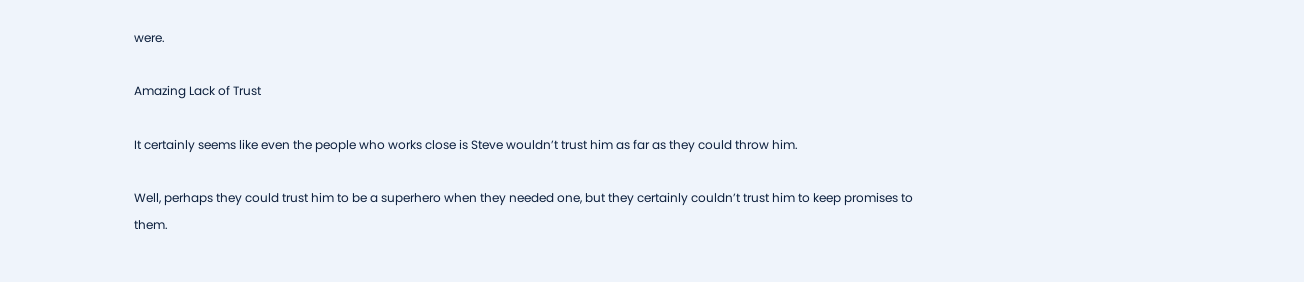were.

Amazing Lack of Trust

It certainly seems like even the people who works close is Steve wouldn’t trust him as far as they could throw him.

Well, perhaps they could trust him to be a superhero when they needed one, but they certainly couldn’t trust him to keep promises to them.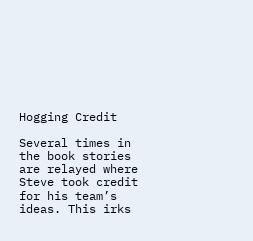Hogging Credit

Several times in the book stories are relayed where Steve took credit for his team’s ideas. This irks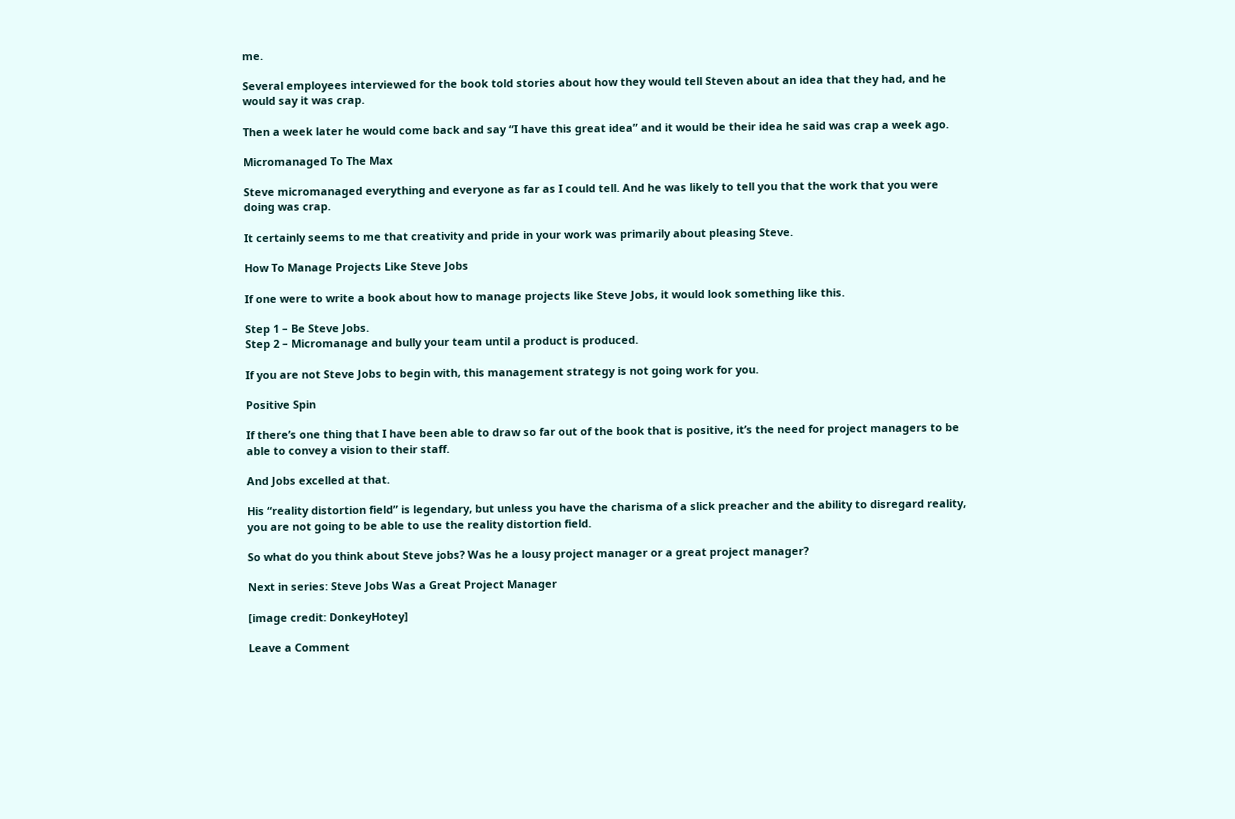me.

Several employees interviewed for the book told stories about how they would tell Steven about an idea that they had, and he would say it was crap.

Then a week later he would come back and say “I have this great idea” and it would be their idea he said was crap a week ago.

Micromanaged To The Max

Steve micromanaged everything and everyone as far as I could tell. And he was likely to tell you that the work that you were doing was crap.

It certainly seems to me that creativity and pride in your work was primarily about pleasing Steve.

How To Manage Projects Like Steve Jobs

If one were to write a book about how to manage projects like Steve Jobs, it would look something like this.

Step 1 – Be Steve Jobs.
Step 2 – Micromanage and bully your team until a product is produced.

If you are not Steve Jobs to begin with, this management strategy is not going work for you.

Positive Spin

If there’s one thing that I have been able to draw so far out of the book that is positive, it’s the need for project managers to be able to convey a vision to their staff.

And Jobs excelled at that.

His “reality distortion field” is legendary, but unless you have the charisma of a slick preacher and the ability to disregard reality, you are not going to be able to use the reality distortion field.

So what do you think about Steve jobs? Was he a lousy project manager or a great project manager?

Next in series: Steve Jobs Was a Great Project Manager

[image credit: DonkeyHotey]

Leave a Comment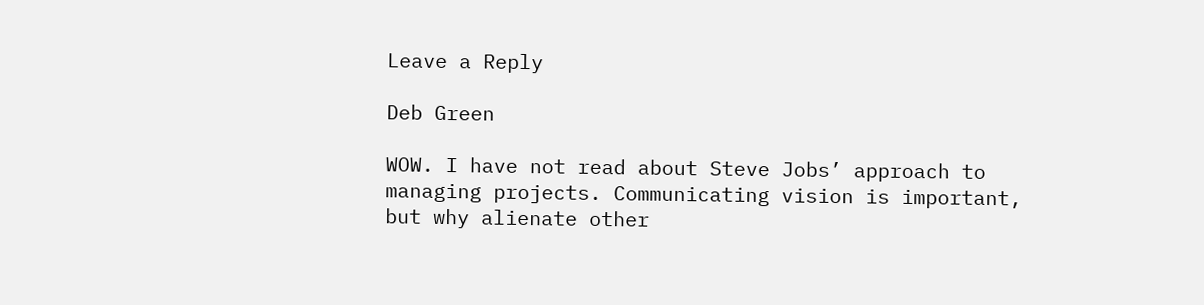Leave a Reply

Deb Green

WOW. I have not read about Steve Jobs’ approach to managing projects. Communicating vision is important, but why alienate other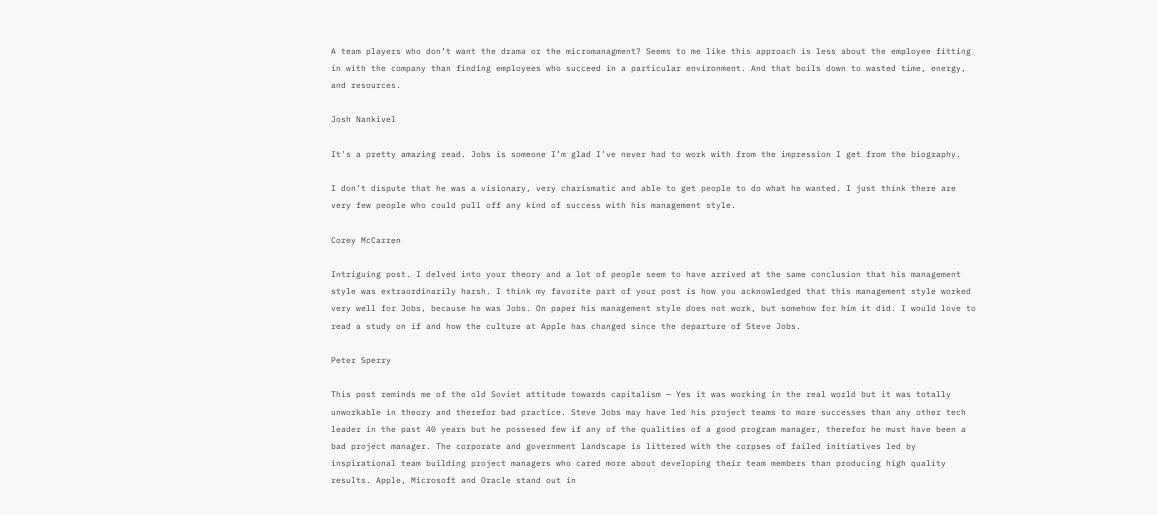A team players who don’t want the drama or the micromanagment? Seems to me like this approach is less about the employee fitting in with the company than finding employees who succeed in a particular environment. And that boils down to wasted time, energy, and resources.

Josh Nankivel

It’s a pretty amazing read. Jobs is someone I’m glad I’ve never had to work with from the impression I get from the biography.

I don’t dispute that he was a visionary, very charismatic and able to get people to do what he wanted. I just think there are very few people who could pull off any kind of success with his management style.

Corey McCarren

Intriguing post. I delved into your theory and a lot of people seem to have arrived at the same conclusion that his management style was extraordinarily harsh. I think my favorite part of your post is how you acknowledged that this management style worked very well for Jobs, because he was Jobs. On paper his management style does not work, but somehow for him it did. I would love to read a study on if and how the culture at Apple has changed since the departure of Steve Jobs.

Peter Sperry

This post reminds me of the old Soviet attitude towards capitalism — Yes it was working in the real world but it was totally unworkable in theory and therefor bad practice. Steve Jobs may have led his project teams to more successes than any other tech leader in the past 40 years but he possesed few if any of the qualities of a good program manager, therefor he must have been a bad project manager. The corporate and government landscape is littered with the corpses of failed initiatives led by inspirational team building project managers who cared more about developing their team members than producing high quality results. Apple, Microsoft and Oracle stand out in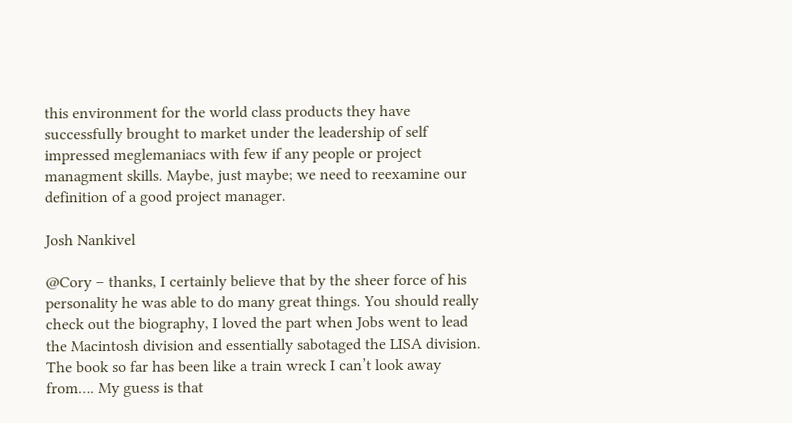this environment for the world class products they have successfully brought to market under the leadership of self impressed meglemaniacs with few if any people or project managment skills. Maybe, just maybe; we need to reexamine our definition of a good project manager.

Josh Nankivel

@Cory – thanks, I certainly believe that by the sheer force of his personality he was able to do many great things. You should really check out the biography, I loved the part when Jobs went to lead the Macintosh division and essentially sabotaged the LISA division. The book so far has been like a train wreck I can’t look away from…. My guess is that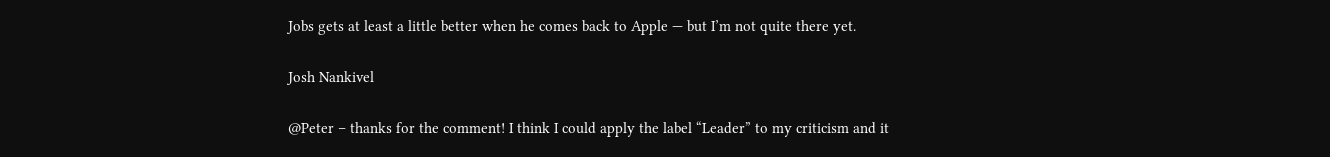Jobs gets at least a little better when he comes back to Apple — but I’m not quite there yet.

Josh Nankivel

@Peter – thanks for the comment! I think I could apply the label “Leader” to my criticism and it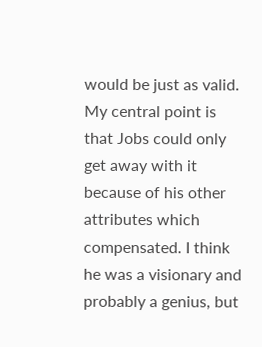would be just as valid. My central point is that Jobs could only get away with it because of his other attributes which compensated. I think he was a visionary and probably a genius, but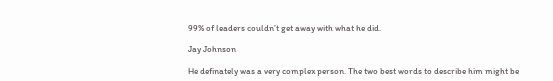99% of leaders couldn’t get away with what he did.

Jay Johnson

He definately was a very complex person. The two best words to describe him might be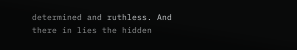determined and ruthless. And there in lies the hidden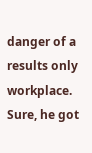danger of a results only workplace. Sure, he got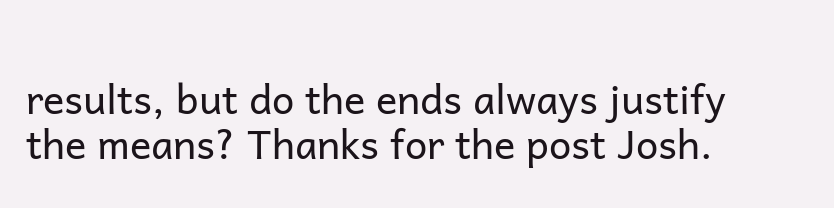results, but do the ends always justify the means? Thanks for the post Josh.